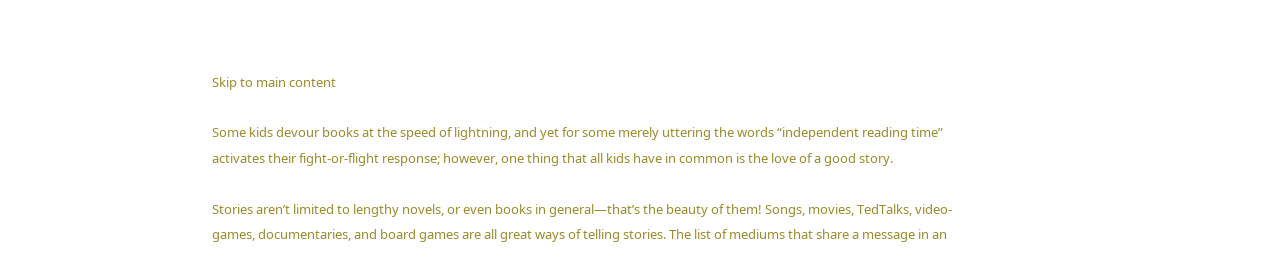Skip to main content

Some kids devour books at the speed of lightning, and yet for some merely uttering the words “independent reading time” activates their fight-or-flight response; however, one thing that all kids have in common is the love of a good story.

Stories aren’t limited to lengthy novels, or even books in general—that’s the beauty of them! Songs, movies, TedTalks, video-games, documentaries, and board games are all great ways of telling stories. The list of mediums that share a message in an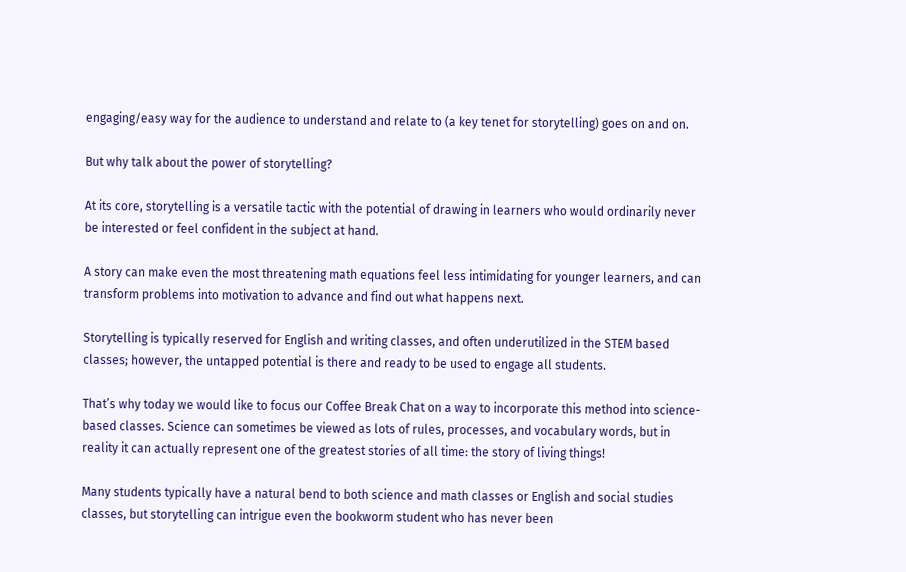engaging/easy way for the audience to understand and relate to (a key tenet for storytelling) goes on and on.

But why talk about the power of storytelling?

At its core, storytelling is a versatile tactic with the potential of drawing in learners who would ordinarily never be interested or feel confident in the subject at hand.

A story can make even the most threatening math equations feel less intimidating for younger learners, and can transform problems into motivation to advance and find out what happens next.

Storytelling is typically reserved for English and writing classes, and often underutilized in the STEM based classes; however, the untapped potential is there and ready to be used to engage all students.

That’s why today we would like to focus our Coffee Break Chat on a way to incorporate this method into science-based classes. Science can sometimes be viewed as lots of rules, processes, and vocabulary words, but in reality it can actually represent one of the greatest stories of all time: the story of living things!

Many students typically have a natural bend to both science and math classes or English and social studies classes, but storytelling can intrigue even the bookworm student who has never been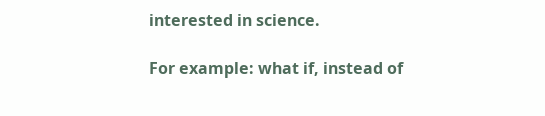interested in science.

For example: what if, instead of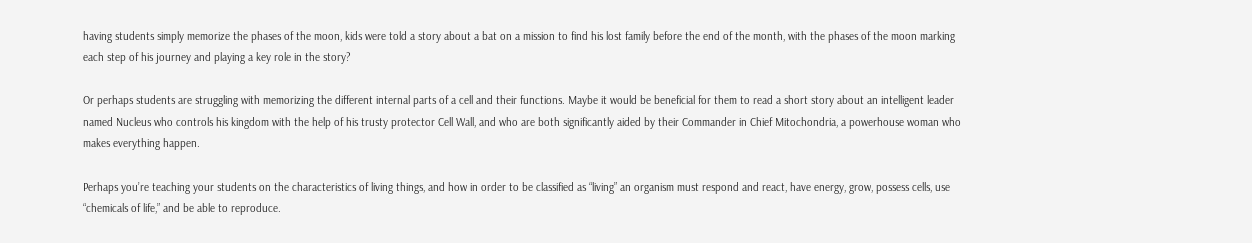having students simply memorize the phases of the moon, kids were told a story about a bat on a mission to find his lost family before the end of the month, with the phases of the moon marking each step of his journey and playing a key role in the story?

Or perhaps students are struggling with memorizing the different internal parts of a cell and their functions. Maybe it would be beneficial for them to read a short story about an intelligent leader named Nucleus who controls his kingdom with the help of his trusty protector Cell Wall, and who are both significantly aided by their Commander in Chief Mitochondria, a powerhouse woman who makes everything happen.

Perhaps you’re teaching your students on the characteristics of living things, and how in order to be classified as “living” an organism must respond and react, have energy, grow, possess cells, use “chemicals of life,” and be able to reproduce.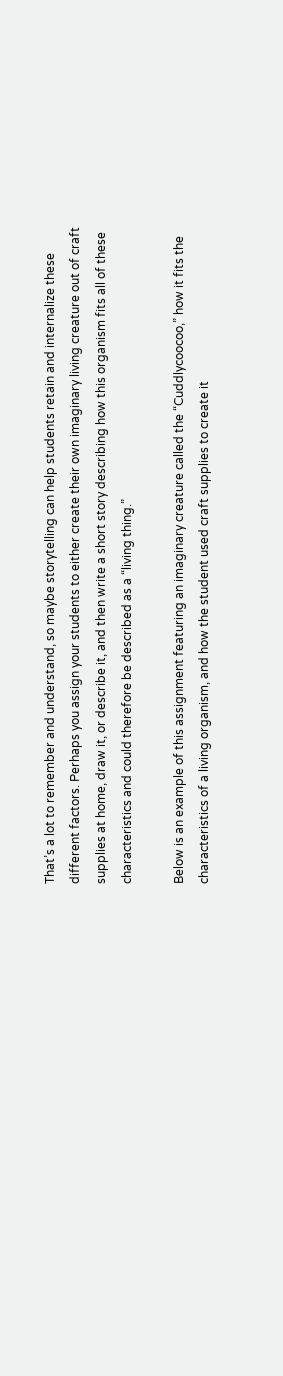That’s a lot to remember and understand, so maybe storytelling can help students retain and internalize these different factors. Perhaps you assign your students to either create their own imaginary living creature out of craft supplies at home, draw it, or describe it, and then write a short story describing how this organism fits all of these characteristics and could therefore be described as a “living thing.”

Below is an example of this assignment featuring an imaginary creature called the “Cuddlycoocoo,” how it fits the characteristics of a living organism, and how the student used craft supplies to create it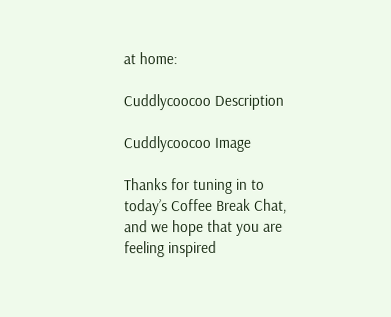at home:

Cuddlycoocoo Description

Cuddlycoocoo Image

Thanks for tuning in to today’s Coffee Break Chat, and we hope that you are feeling inspired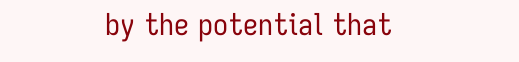by the potential that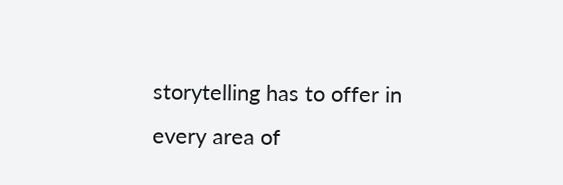storytelling has to offer in every area of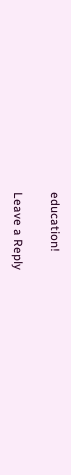education!

Leave a Reply